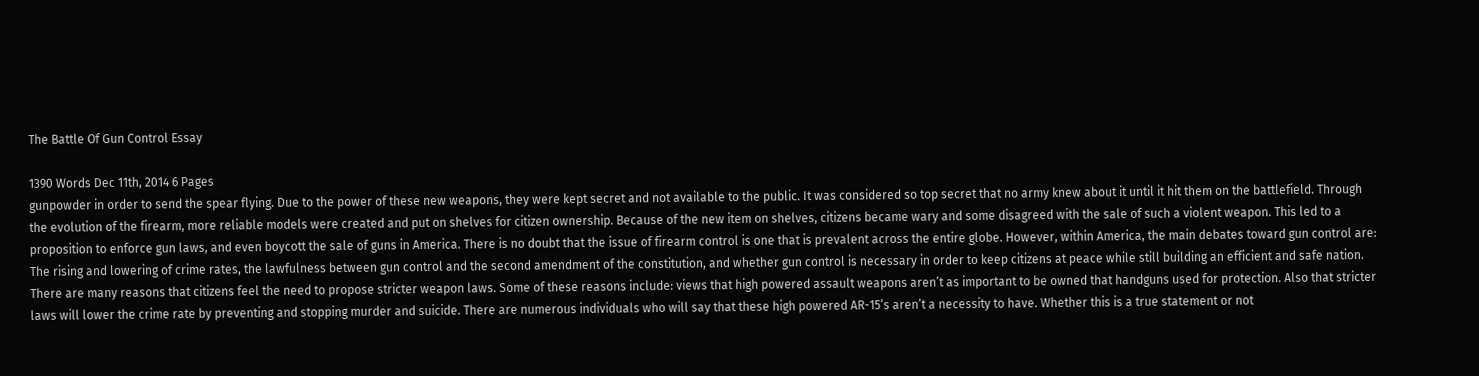The Battle Of Gun Control Essay

1390 Words Dec 11th, 2014 6 Pages
gunpowder in order to send the spear flying. Due to the power of these new weapons, they were kept secret and not available to the public. It was considered so top secret that no army knew about it until it hit them on the battlefield. Through the evolution of the firearm, more reliable models were created and put on shelves for citizen ownership. Because of the new item on shelves, citizens became wary and some disagreed with the sale of such a violent weapon. This led to a proposition to enforce gun laws, and even boycott the sale of guns in America. There is no doubt that the issue of firearm control is one that is prevalent across the entire globe. However, within America, the main debates toward gun control are: The rising and lowering of crime rates, the lawfulness between gun control and the second amendment of the constitution, and whether gun control is necessary in order to keep citizens at peace while still building an efficient and safe nation. There are many reasons that citizens feel the need to propose stricter weapon laws. Some of these reasons include: views that high powered assault weapons aren’t as important to be owned that handguns used for protection. Also that stricter laws will lower the crime rate by preventing and stopping murder and suicide. There are numerous individuals who will say that these high powered AR-15’s aren’t a necessity to have. Whether this is a true statement or not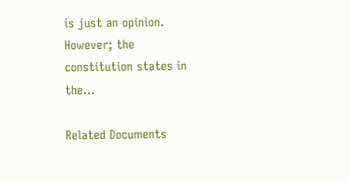is just an opinion. However; the constitution states in the…

Related Documents